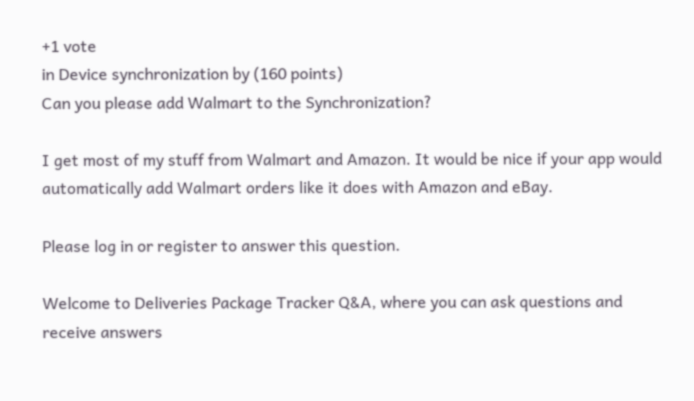+1 vote
in Device synchronization by (160 points)
Can you please add Walmart to the Synchronization?

I get most of my stuff from Walmart and Amazon. It would be nice if your app would automatically add Walmart orders like it does with Amazon and eBay.

Please log in or register to answer this question.

Welcome to Deliveries Package Tracker Q&A, where you can ask questions and receive answers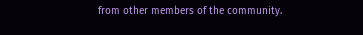from other members of the community.